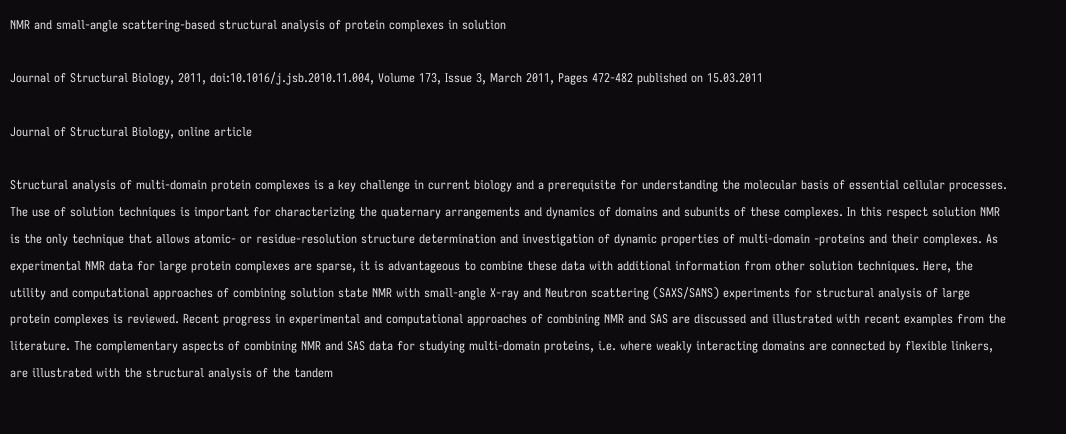NMR and small-angle scattering-based structural analysis of protein complexes in solution

Journal of Structural Biology, 2011, doi:10.1016/j.jsb.2010.11.004, Volume 173, Issue 3, March 2011, Pages 472-482 published on 15.03.2011

Journal of Structural Biology, online article

Structural analysis of multi-domain protein complexes is a key challenge in current biology and a prerequisite for understanding the molecular basis of essential cellular processes. The use of solution techniques is important for characterizing the quaternary arrangements and dynamics of domains and subunits of these complexes. In this respect solution NMR is the only technique that allows atomic- or residue-resolution structure determination and investigation of dynamic properties of multi-domain -proteins and their complexes. As experimental NMR data for large protein complexes are sparse, it is advantageous to combine these data with additional information from other solution techniques. Here, the utility and computational approaches of combining solution state NMR with small-angle X-ray and Neutron scattering (SAXS/SANS) experiments for structural analysis of large protein complexes is reviewed. Recent progress in experimental and computational approaches of combining NMR and SAS are discussed and illustrated with recent examples from the literature. The complementary aspects of combining NMR and SAS data for studying multi-domain proteins, i.e. where weakly interacting domains are connected by flexible linkers, are illustrated with the structural analysis of the tandem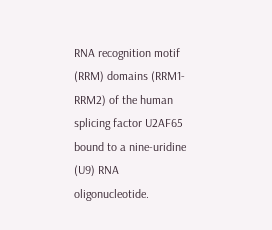RNA recognition motif (RRM) domains (RRM1-RRM2) of the human splicing factor U2AF65 bound to a nine-uridine (U9) RNA oligonucleotide.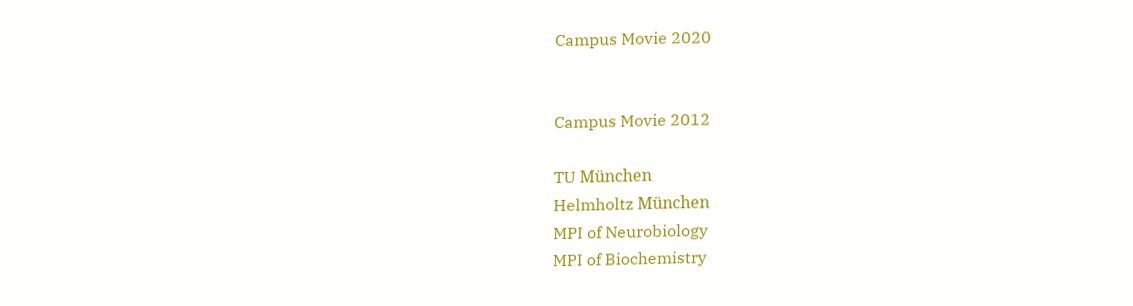Campus Movie 2020


Campus Movie 2012

TU München
Helmholtz München
MPI of Neurobiology
MPI of Biochemistry